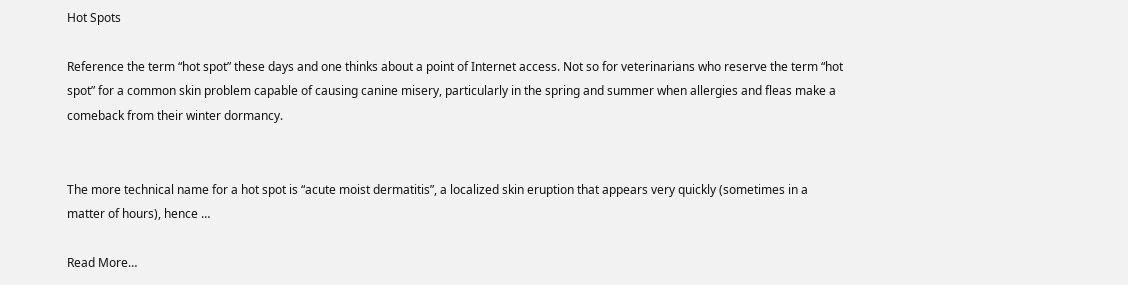Hot Spots

Reference the term “hot spot” these days and one thinks about a point of Internet access. Not so for veterinarians who reserve the term “hot spot” for a common skin problem capable of causing canine misery, particularly in the spring and summer when allergies and fleas make a comeback from their winter dormancy.


The more technical name for a hot spot is “acute moist dermatitis”, a localized skin eruption that appears very quickly (sometimes in a matter of hours), hence …

Read More…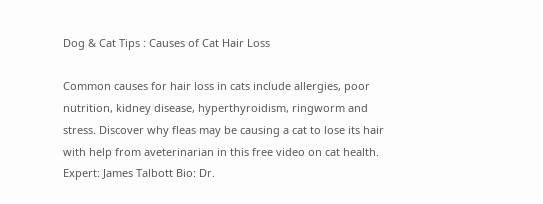Dog & Cat Tips : Causes of Cat Hair Loss

Common causes for hair loss in cats include allergies, poor nutrition, kidney disease, hyperthyroidism, ringworm and stress. Discover why fleas may be causing a cat to lose its hair with help from aveterinarian in this free video on cat health. Expert: James Talbott Bio: Dr.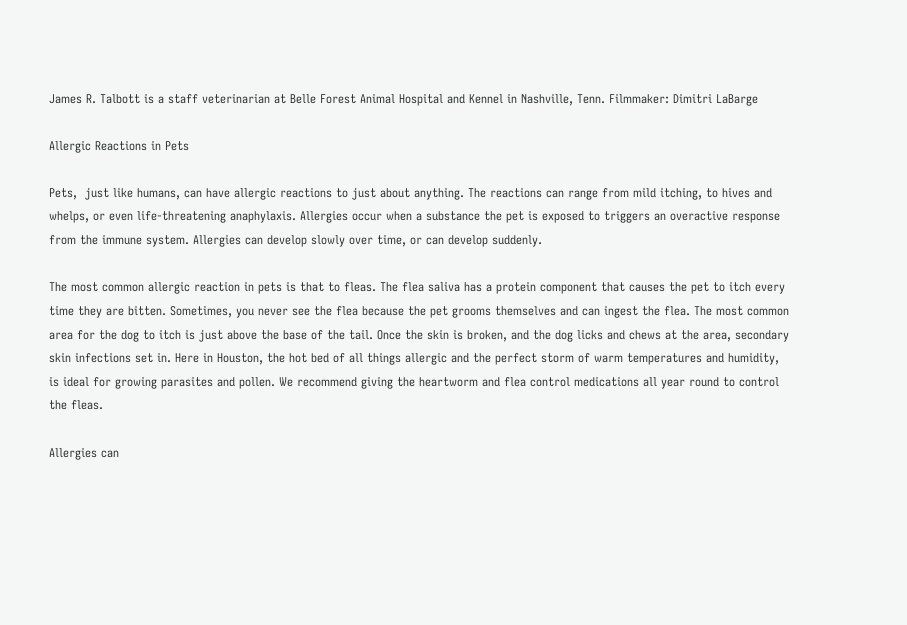James R. Talbott is a staff veterinarian at Belle Forest Animal Hospital and Kennel in Nashville, Tenn. Filmmaker: Dimitri LaBarge

Allergic Reactions in Pets

Pets,  just like humans, can have allergic reactions to just about anything. The reactions can range from mild itching, to hives and whelps, or even life-threatening anaphylaxis. Allergies occur when a substance the pet is exposed to triggers an overactive response from the immune system. Allergies can develop slowly over time, or can develop suddenly.

The most common allergic reaction in pets is that to fleas. The flea saliva has a protein component that causes the pet to itch every time they are bitten. Sometimes, you never see the flea because the pet grooms themselves and can ingest the flea. The most common area for the dog to itch is just above the base of the tail. Once the skin is broken, and the dog licks and chews at the area, secondary skin infections set in. Here in Houston, the hot bed of all things allergic and the perfect storm of warm temperatures and humidity, is ideal for growing parasites and pollen. We recommend giving the heartworm and flea control medications all year round to control the fleas.

Allergies can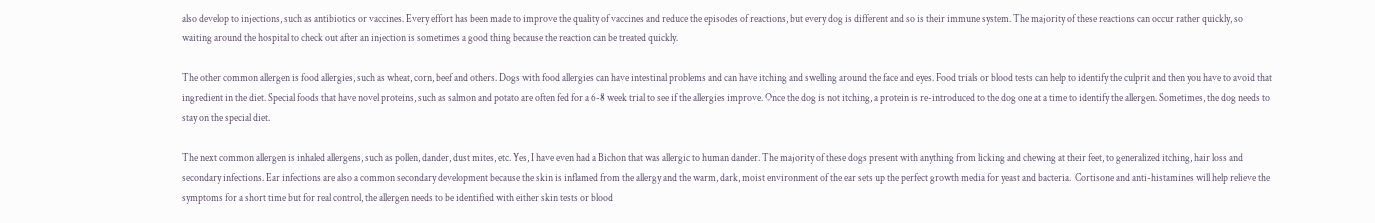also develop to injections, such as antibiotics or vaccines. Every effort has been made to improve the quality of vaccines and reduce the episodes of reactions, but every dog is different and so is their immune system. The majority of these reactions can occur rather quickly, so waiting around the hospital to check out after an injection is sometimes a good thing because the reaction can be treated quickly.

The other common allergen is food allergies, such as wheat, corn, beef and others. Dogs with food allergies can have intestinal problems and can have itching and swelling around the face and eyes. Food trials or blood tests can help to identify the culprit and then you have to avoid that ingredient in the diet. Special foods that have novel proteins, such as salmon and potato are often fed for a 6-8 week trial to see if the allergies improve. Once the dog is not itching, a protein is re-introduced to the dog one at a time to identify the allergen. Sometimes, the dog needs to stay on the special diet.

The next common allergen is inhaled allergens, such as pollen, dander, dust mites, etc. Yes, I have even had a Bichon that was allergic to human dander. The majority of these dogs present with anything from licking and chewing at their feet, to generalized itching, hair loss and secondary infections. Ear infections are also a common secondary development because the skin is inflamed from the allergy and the warm, dark, moist environment of the ear sets up the perfect growth media for yeast and bacteria.  Cortisone and anti-histamines will help relieve the symptoms for a short time but for real control, the allergen needs to be identified with either skin tests or blood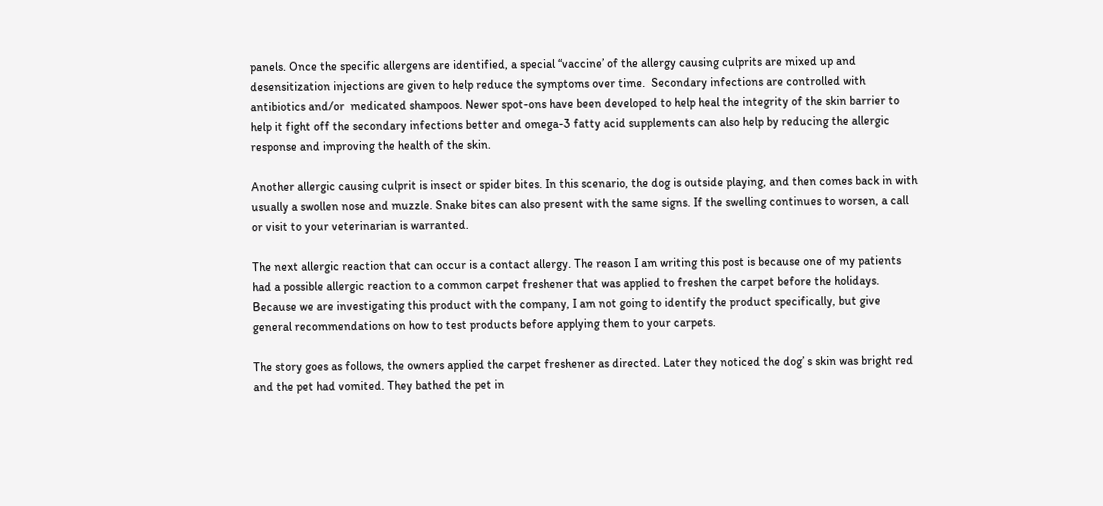panels. Once the specific allergens are identified, a special “vaccine’ of the allergy causing culprits are mixed up and desensitization injections are given to help reduce the symptoms over time.  Secondary infections are controlled with antibiotics and/or  medicated shampoos. Newer spot-ons have been developed to help heal the integrity of the skin barrier to help it fight off the secondary infections better and omega-3 fatty acid supplements can also help by reducing the allergic response and improving the health of the skin.

Another allergic causing culprit is insect or spider bites. In this scenario, the dog is outside playing, and then comes back in with usually a swollen nose and muzzle. Snake bites can also present with the same signs. If the swelling continues to worsen, a call or visit to your veterinarian is warranted.

The next allergic reaction that can occur is a contact allergy. The reason I am writing this post is because one of my patients had a possible allergic reaction to a common carpet freshener that was applied to freshen the carpet before the holidays. Because we are investigating this product with the company, I am not going to identify the product specifically, but give general recommendations on how to test products before applying them to your carpets.

The story goes as follows, the owners applied the carpet freshener as directed. Later they noticed the dog’ s skin was bright red and the pet had vomited. They bathed the pet in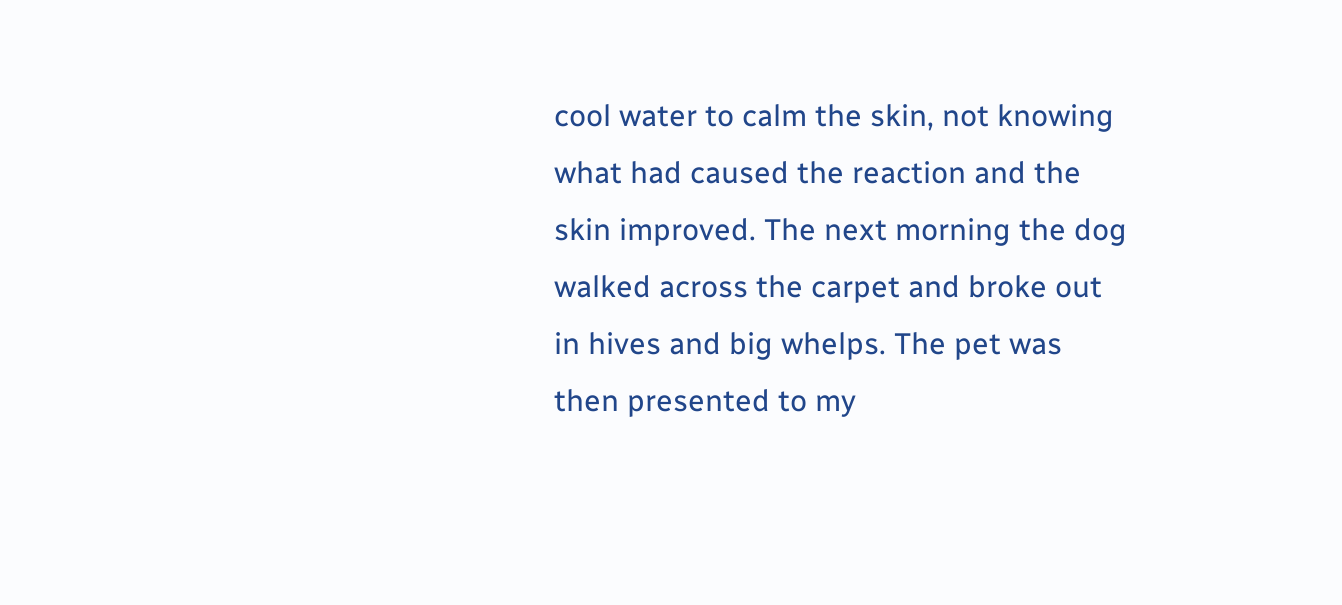cool water to calm the skin, not knowing what had caused the reaction and the skin improved. The next morning the dog walked across the carpet and broke out in hives and big whelps. The pet was then presented to my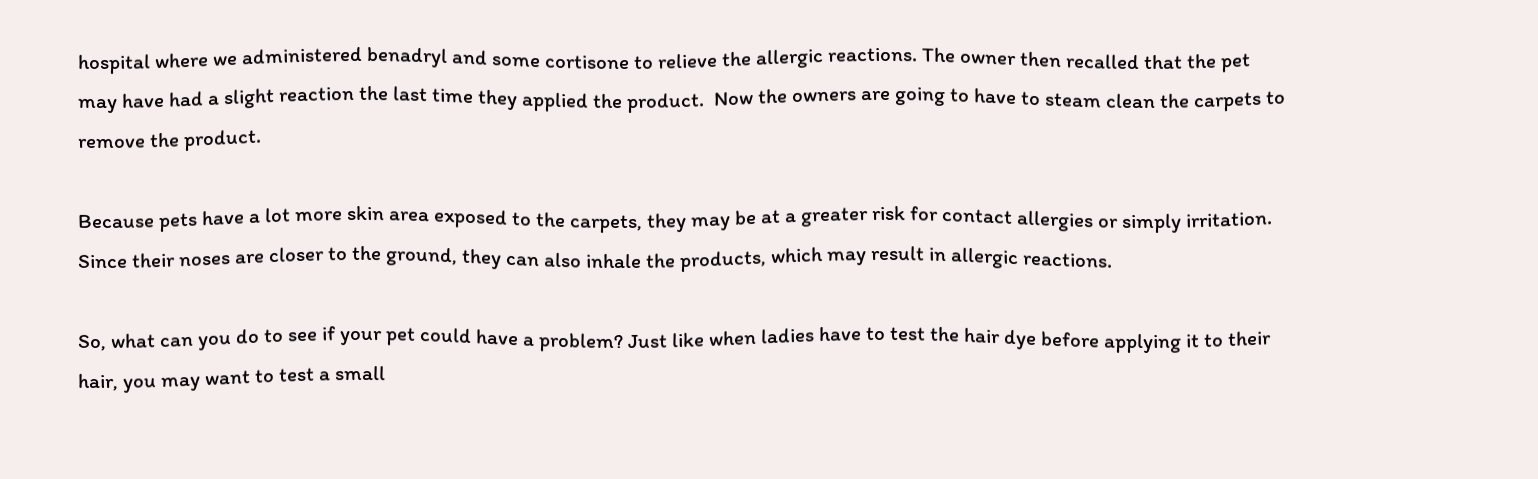hospital where we administered benadryl and some cortisone to relieve the allergic reactions. The owner then recalled that the pet may have had a slight reaction the last time they applied the product.  Now the owners are going to have to steam clean the carpets to remove the product.

Because pets have a lot more skin area exposed to the carpets, they may be at a greater risk for contact allergies or simply irritation. Since their noses are closer to the ground, they can also inhale the products, which may result in allergic reactions.

So, what can you do to see if your pet could have a problem? Just like when ladies have to test the hair dye before applying it to their hair, you may want to test a small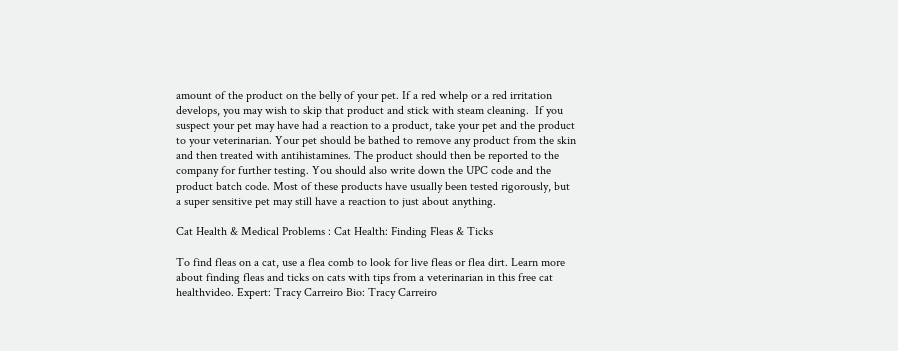amount of the product on the belly of your pet. If a red whelp or a red irritation develops, you may wish to skip that product and stick with steam cleaning.  If you suspect your pet may have had a reaction to a product, take your pet and the product to your veterinarian. Your pet should be bathed to remove any product from the skin and then treated with antihistamines. The product should then be reported to the company for further testing. You should also write down the UPC code and the product batch code. Most of these products have usually been tested rigorously, but a super sensitive pet may still have a reaction to just about anything.

Cat Health & Medical Problems : Cat Health: Finding Fleas & Ticks

To find fleas on a cat, use a flea comb to look for live fleas or flea dirt. Learn more about finding fleas and ticks on cats with tips from a veterinarian in this free cat healthvideo. Expert: Tracy Carreiro Bio: Tracy Carreiro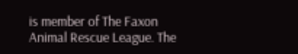is member of The Faxon Animal Rescue League. The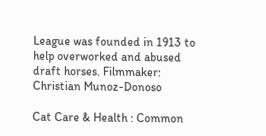League was founded in 1913 to help overworked and abused draft horses. Filmmaker: Christian Munoz-Donoso

Cat Care & Health : Common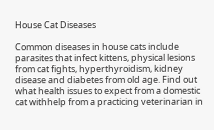House Cat Diseases

Common diseases in house cats include parasites that infect kittens, physical lesions from cat fights, hyperthyroidism, kidney disease and diabetes from old age. Find out what health issues to expect from a domestic cat withhelp from a practicing veterinarian in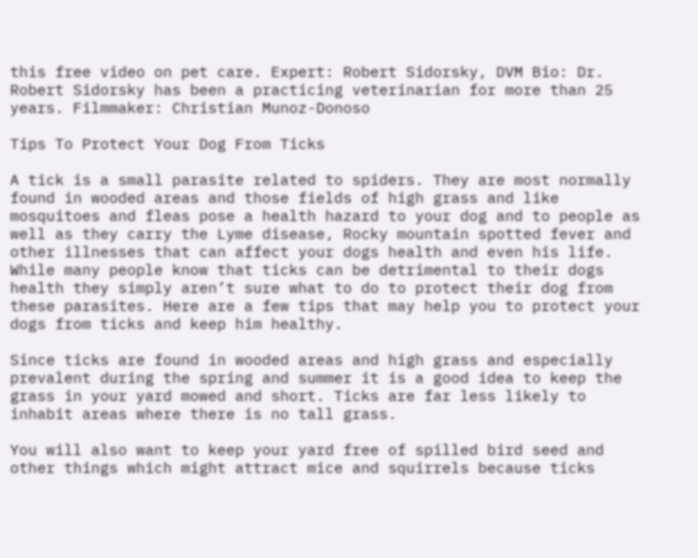this free video on pet care. Expert: Robert Sidorsky, DVM Bio: Dr. Robert Sidorsky has been a practicing veterinarian for more than 25 years. Filmmaker: Christian Munoz-Donoso

Tips To Protect Your Dog From Ticks

A tick is a small parasite related to spiders. They are most normally found in wooded areas and those fields of high grass and like mosquitoes and fleas pose a health hazard to your dog and to people as well as they carry the Lyme disease, Rocky mountain spotted fever and other illnesses that can affect your dogs health and even his life. While many people know that ticks can be detrimental to their dogs health they simply aren’t sure what to do to protect their dog from these parasites. Here are a few tips that may help you to protect your dogs from ticks and keep him healthy.

Since ticks are found in wooded areas and high grass and especially prevalent during the spring and summer it is a good idea to keep the grass in your yard mowed and short. Ticks are far less likely to inhabit areas where there is no tall grass.

You will also want to keep your yard free of spilled bird seed and other things which might attract mice and squirrels because ticks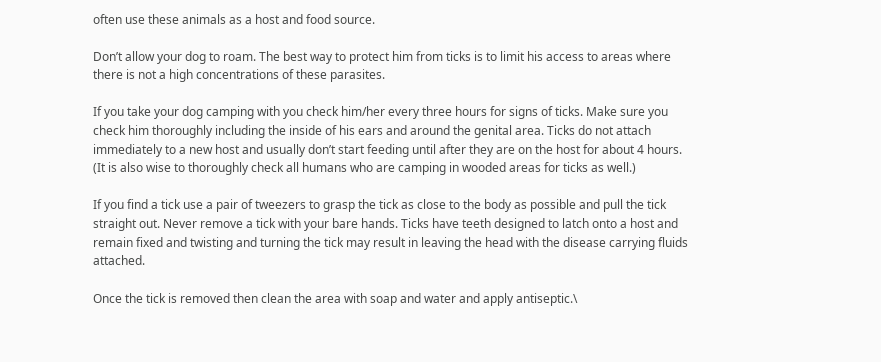often use these animals as a host and food source.

Don’t allow your dog to roam. The best way to protect him from ticks is to limit his access to areas where there is not a high concentrations of these parasites.

If you take your dog camping with you check him/her every three hours for signs of ticks. Make sure you check him thoroughly including the inside of his ears and around the genital area. Ticks do not attach immediately to a new host and usually don’t start feeding until after they are on the host for about 4 hours. (It is also wise to thoroughly check all humans who are camping in wooded areas for ticks as well.)

If you find a tick use a pair of tweezers to grasp the tick as close to the body as possible and pull the tick straight out. Never remove a tick with your bare hands. Ticks have teeth designed to latch onto a host and remain fixed and twisting and turning the tick may result in leaving the head with the disease carrying fluids attached.

Once the tick is removed then clean the area with soap and water and apply antiseptic.\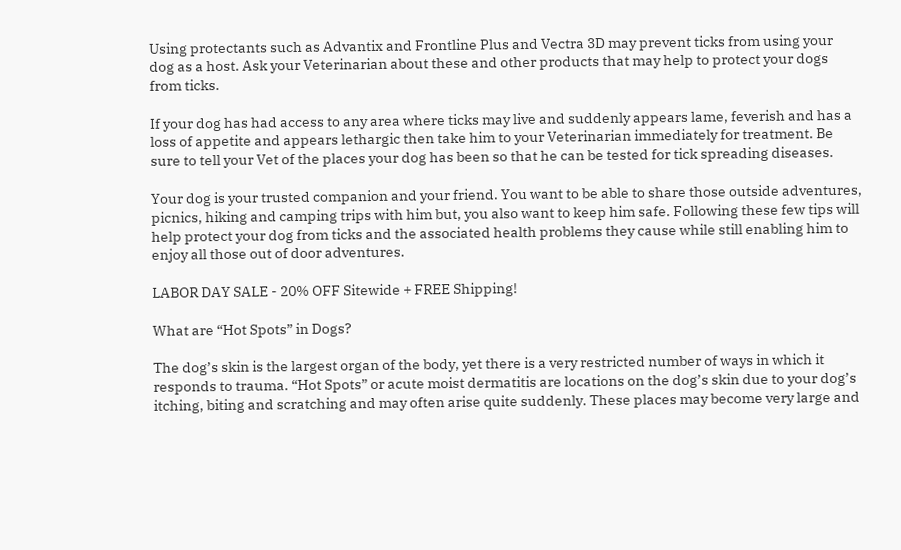Using protectants such as Advantix and Frontline Plus and Vectra 3D may prevent ticks from using your dog as a host. Ask your Veterinarian about these and other products that may help to protect your dogs from ticks.

If your dog has had access to any area where ticks may live and suddenly appears lame, feverish and has a loss of appetite and appears lethargic then take him to your Veterinarian immediately for treatment. Be sure to tell your Vet of the places your dog has been so that he can be tested for tick spreading diseases.

Your dog is your trusted companion and your friend. You want to be able to share those outside adventures, picnics, hiking and camping trips with him but, you also want to keep him safe. Following these few tips will help protect your dog from ticks and the associated health problems they cause while still enabling him to enjoy all those out of door adventures.

LABOR DAY SALE - 20% OFF Sitewide + FREE Shipping!

What are “Hot Spots” in Dogs?

The dog’s skin is the largest organ of the body, yet there is a very restricted number of ways in which it responds to trauma. “Hot Spots” or acute moist dermatitis are locations on the dog’s skin due to your dog’s itching, biting and scratching and may often arise quite suddenly. These places may become very large and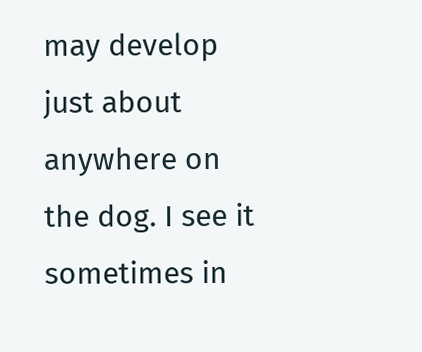may develop just about anywhere on the dog. I see it sometimes in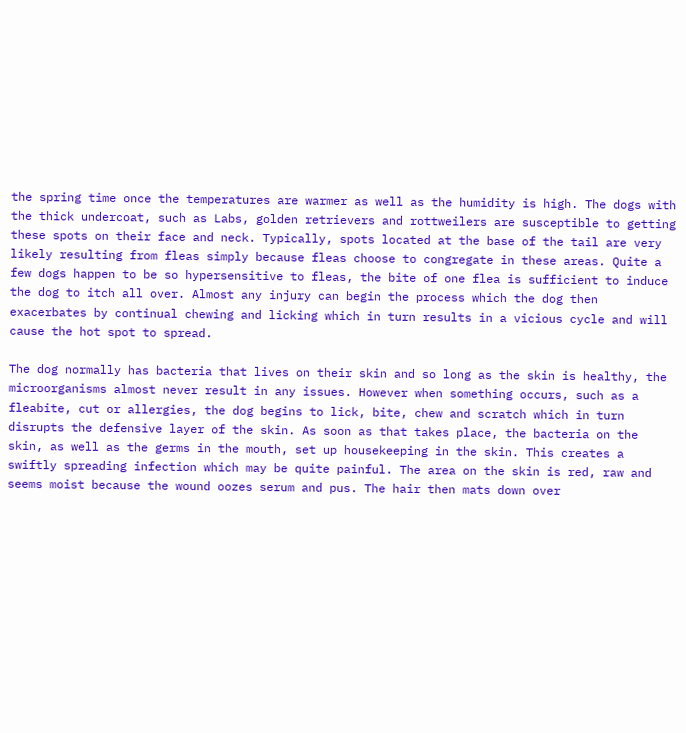the spring time once the temperatures are warmer as well as the humidity is high. The dogs with the thick undercoat, such as Labs, golden retrievers and rottweilers are susceptible to getting these spots on their face and neck. Typically, spots located at the base of the tail are very likely resulting from fleas simply because fleas choose to congregate in these areas. Quite a few dogs happen to be so hypersensitive to fleas, the bite of one flea is sufficient to induce the dog to itch all over. Almost any injury can begin the process which the dog then exacerbates by continual chewing and licking which in turn results in a vicious cycle and will cause the hot spot to spread.

The dog normally has bacteria that lives on their skin and so long as the skin is healthy, the microorganisms almost never result in any issues. However when something occurs, such as a fleabite, cut or allergies, the dog begins to lick, bite, chew and scratch which in turn disrupts the defensive layer of the skin. As soon as that takes place, the bacteria on the skin, as well as the germs in the mouth, set up housekeeping in the skin. This creates a swiftly spreading infection which may be quite painful. The area on the skin is red, raw and seems moist because the wound oozes serum and pus. The hair then mats down over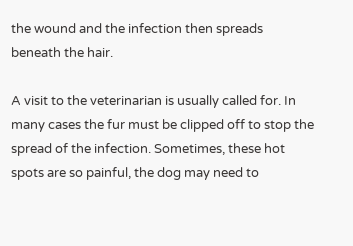the wound and the infection then spreads beneath the hair.

A visit to the veterinarian is usually called for. In many cases the fur must be clipped off to stop the spread of the infection. Sometimes, these hot spots are so painful, the dog may need to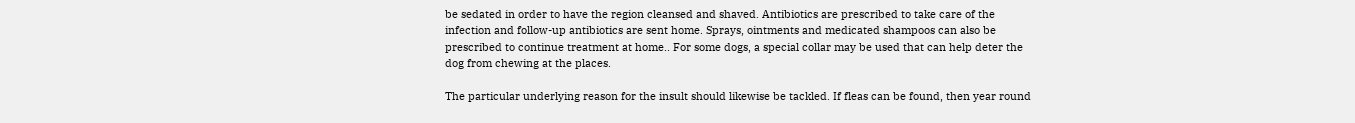be sedated in order to have the region cleansed and shaved. Antibiotics are prescribed to take care of the infection and follow-up antibiotics are sent home. Sprays, ointments and medicated shampoos can also be prescribed to continue treatment at home.. For some dogs, a special collar may be used that can help deter the dog from chewing at the places.

The particular underlying reason for the insult should likewise be tackled. If fleas can be found, then year round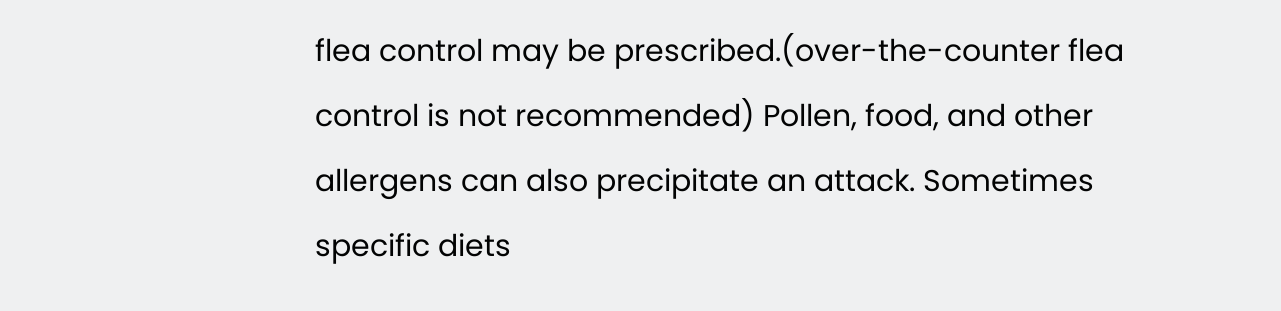flea control may be prescribed.(over-the-counter flea control is not recommended) Pollen, food, and other allergens can also precipitate an attack. Sometimes specific diets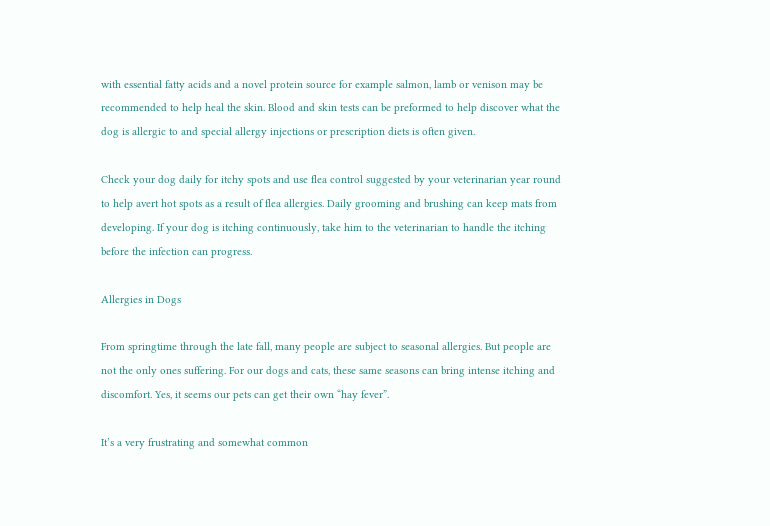with essential fatty acids and a novel protein source for example salmon, lamb or venison may be recommended to help heal the skin. Blood and skin tests can be preformed to help discover what the dog is allergic to and special allergy injections or prescription diets is often given.

Check your dog daily for itchy spots and use flea control suggested by your veterinarian year round to help avert hot spots as a result of flea allergies. Daily grooming and brushing can keep mats from developing. If your dog is itching continuously, take him to the veterinarian to handle the itching before the infection can progress.

Allergies in Dogs

From springtime through the late fall, many people are subject to seasonal allergies. But people are not the only ones suffering. For our dogs and cats, these same seasons can bring intense itching and discomfort. Yes, it seems our pets can get their own “hay fever”.

It’s a very frustrating and somewhat common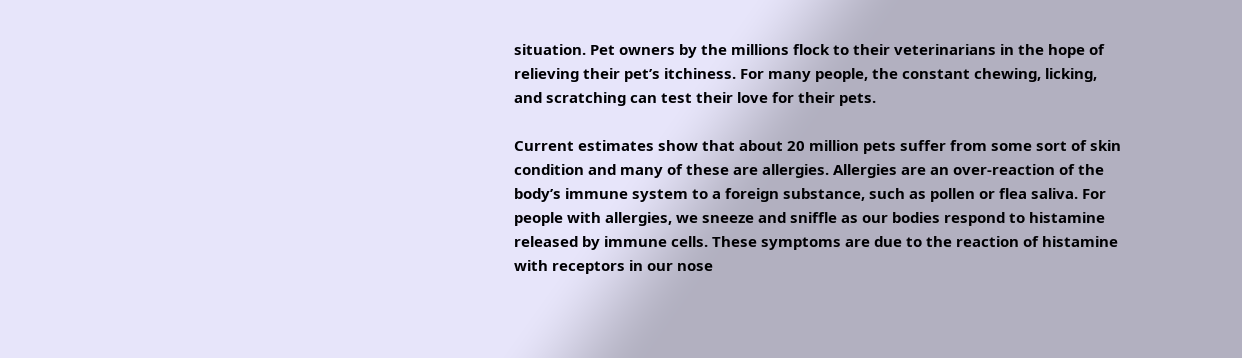situation. Pet owners by the millions flock to their veterinarians in the hope of relieving their pet’s itchiness. For many people, the constant chewing, licking, and scratching can test their love for their pets.

Current estimates show that about 20 million pets suffer from some sort of skin condition and many of these are allergies. Allergies are an over-reaction of the body’s immune system to a foreign substance, such as pollen or flea saliva. For people with allergies, we sneeze and sniffle as our bodies respond to histamine released by immune cells. These symptoms are due to the reaction of histamine with receptors in our nose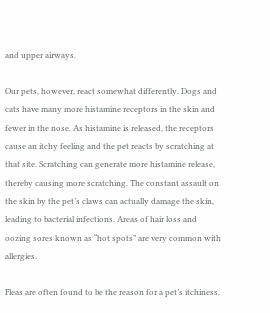and upper airways.

Our pets, however, react somewhat differently. Dogs and cats have many more histamine receptors in the skin and fewer in the nose. As histamine is released, the receptors cause an itchy feeling and the pet reacts by scratching at that site. Scratching can generate more histamine release, thereby causing more scratching. The constant assault on the skin by the pet’s claws can actually damage the skin, leading to bacterial infections. Areas of hair loss and oozing sores known as “hot spots” are very common with allergies.

Fleas are often found to be the reason for a pet’s itchiness.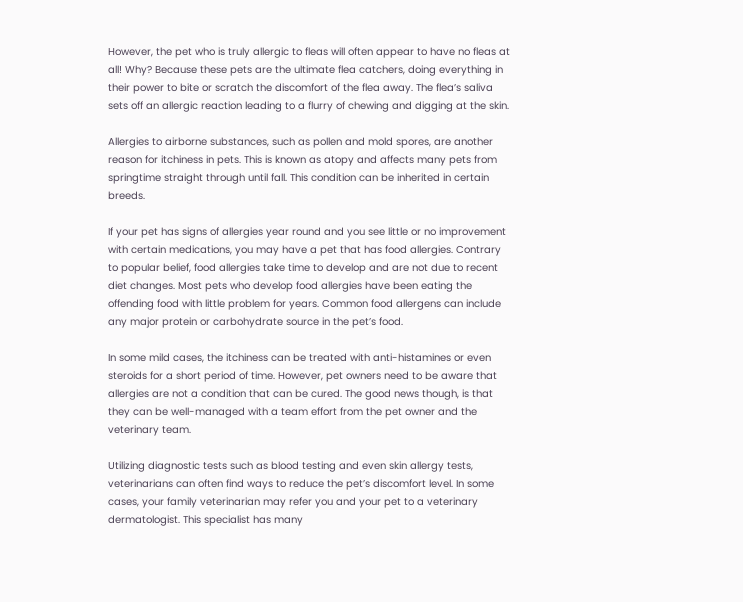However, the pet who is truly allergic to fleas will often appear to have no fleas at all! Why? Because these pets are the ultimate flea catchers, doing everything in their power to bite or scratch the discomfort of the flea away. The flea’s saliva sets off an allergic reaction leading to a flurry of chewing and digging at the skin.

Allergies to airborne substances, such as pollen and mold spores, are another reason for itchiness in pets. This is known as atopy and affects many pets from springtime straight through until fall. This condition can be inherited in certain breeds.

If your pet has signs of allergies year round and you see little or no improvement with certain medications, you may have a pet that has food allergies. Contrary to popular belief, food allergies take time to develop and are not due to recent diet changes. Most pets who develop food allergies have been eating the offending food with little problem for years. Common food allergens can include any major protein or carbohydrate source in the pet’s food.

In some mild cases, the itchiness can be treated with anti-histamines or even steroids for a short period of time. However, pet owners need to be aware that allergies are not a condition that can be cured. The good news though, is that they can be well-managed with a team effort from the pet owner and the veterinary team.

Utilizing diagnostic tests such as blood testing and even skin allergy tests, veterinarians can often find ways to reduce the pet’s discomfort level. In some cases, your family veterinarian may refer you and your pet to a veterinary dermatologist. This specialist has many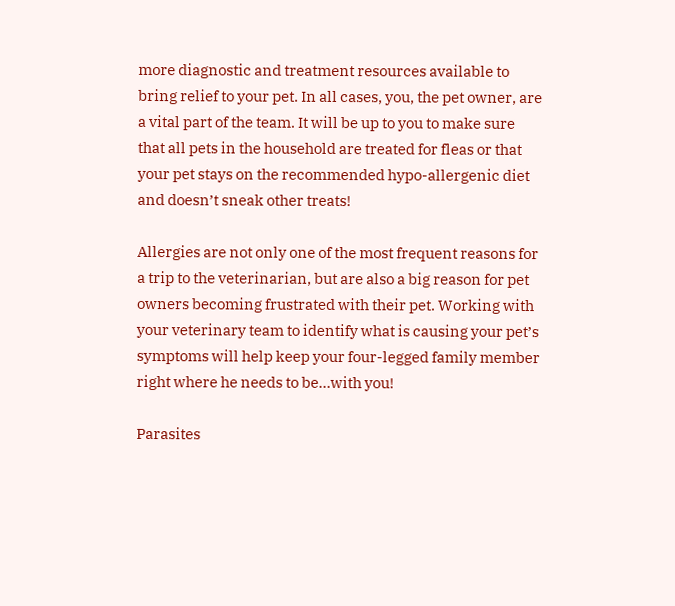more diagnostic and treatment resources available to bring relief to your pet. In all cases, you, the pet owner, are a vital part of the team. It will be up to you to make sure that all pets in the household are treated for fleas or that your pet stays on the recommended hypo-allergenic diet and doesn’t sneak other treats!

Allergies are not only one of the most frequent reasons for a trip to the veterinarian, but are also a big reason for pet owners becoming frustrated with their pet. Working with your veterinary team to identify what is causing your pet’s symptoms will help keep your four-legged family member right where he needs to be…with you!

Parasites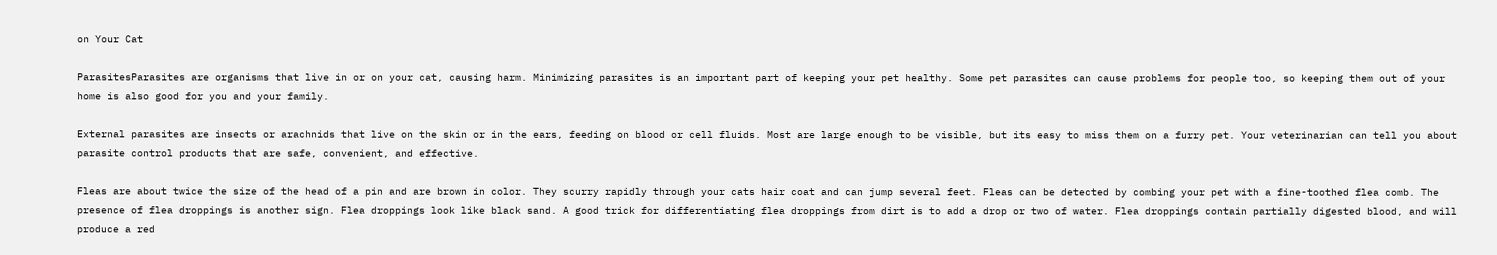on Your Cat

ParasitesParasites are organisms that live in or on your cat, causing harm. Minimizing parasites is an important part of keeping your pet healthy. Some pet parasites can cause problems for people too, so keeping them out of your home is also good for you and your family.

External parasites are insects or arachnids that live on the skin or in the ears, feeding on blood or cell fluids. Most are large enough to be visible, but its easy to miss them on a furry pet. Your veterinarian can tell you about parasite control products that are safe, convenient, and effective.

Fleas are about twice the size of the head of a pin and are brown in color. They scurry rapidly through your cats hair coat and can jump several feet. Fleas can be detected by combing your pet with a fine-toothed flea comb. The presence of flea droppings is another sign. Flea droppings look like black sand. A good trick for differentiating flea droppings from dirt is to add a drop or two of water. Flea droppings contain partially digested blood, and will produce a red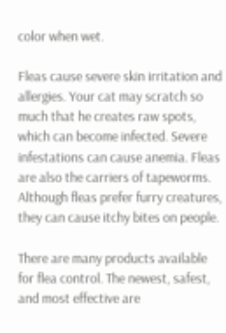color when wet.

Fleas cause severe skin irritation and allergies. Your cat may scratch so much that he creates raw spots, which can become infected. Severe infestations can cause anemia. Fleas are also the carriers of tapeworms. Although fleas prefer furry creatures, they can cause itchy bites on people.

There are many products available for flea control. The newest, safest, and most effective are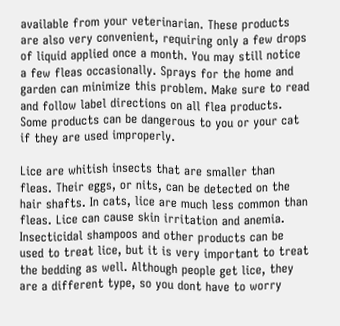available from your veterinarian. These products are also very convenient, requiring only a few drops of liquid applied once a month. You may still notice a few fleas occasionally. Sprays for the home and garden can minimize this problem. Make sure to read and follow label directions on all flea products. Some products can be dangerous to you or your cat if they are used improperly.

Lice are whitish insects that are smaller than fleas. Their eggs, or nits, can be detected on the hair shafts. In cats, lice are much less common than fleas. Lice can cause skin irritation and anemia. Insecticidal shampoos and other products can be used to treat lice, but it is very important to treat the bedding as well. Although people get lice, they are a different type, so you dont have to worry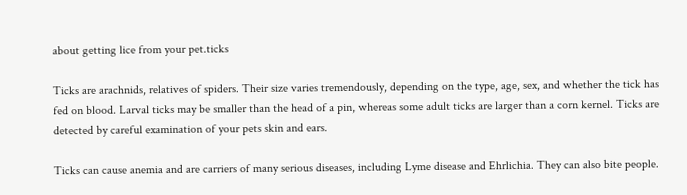about getting lice from your pet.ticks

Ticks are arachnids, relatives of spiders. Their size varies tremendously, depending on the type, age, sex, and whether the tick has fed on blood. Larval ticks may be smaller than the head of a pin, whereas some adult ticks are larger than a corn kernel. Ticks are detected by careful examination of your pets skin and ears.

Ticks can cause anemia and are carriers of many serious diseases, including Lyme disease and Ehrlichia. They can also bite people.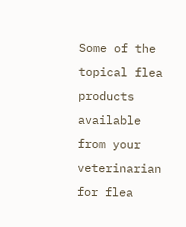Some of the topical flea products available from your veterinarian for flea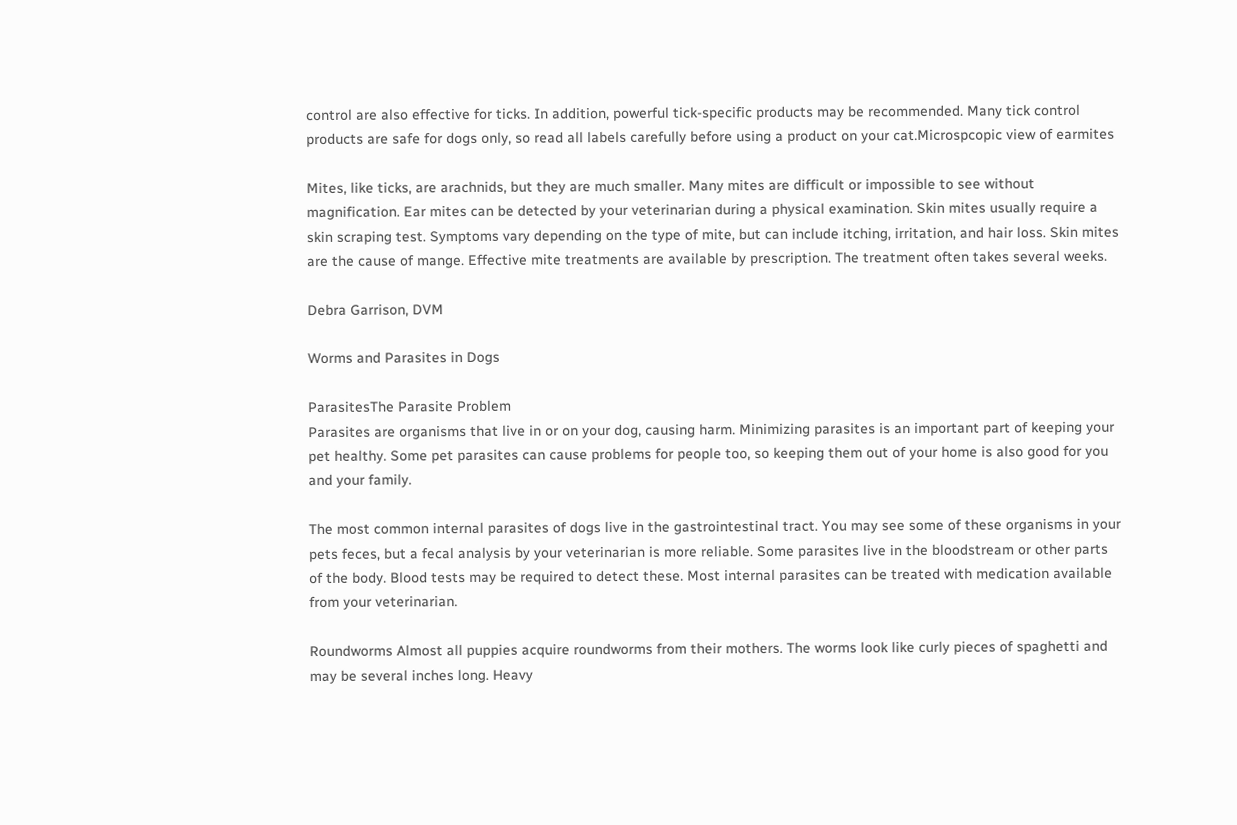control are also effective for ticks. In addition, powerful tick-specific products may be recommended. Many tick control products are safe for dogs only, so read all labels carefully before using a product on your cat.Microspcopic view of earmites

Mites, like ticks, are arachnids, but they are much smaller. Many mites are difficult or impossible to see without magnification. Ear mites can be detected by your veterinarian during a physical examination. Skin mites usually require a skin scraping test. Symptoms vary depending on the type of mite, but can include itching, irritation, and hair loss. Skin mites are the cause of mange. Effective mite treatments are available by prescription. The treatment often takes several weeks.

Debra Garrison, DVM

Worms and Parasites in Dogs

ParasitesThe Parasite Problem
Parasites are organisms that live in or on your dog, causing harm. Minimizing parasites is an important part of keeping your pet healthy. Some pet parasites can cause problems for people too, so keeping them out of your home is also good for you and your family.

The most common internal parasites of dogs live in the gastrointestinal tract. You may see some of these organisms in your pets feces, but a fecal analysis by your veterinarian is more reliable. Some parasites live in the bloodstream or other parts of the body. Blood tests may be required to detect these. Most internal parasites can be treated with medication available from your veterinarian.

Roundworms Almost all puppies acquire roundworms from their mothers. The worms look like curly pieces of spaghetti and may be several inches long. Heavy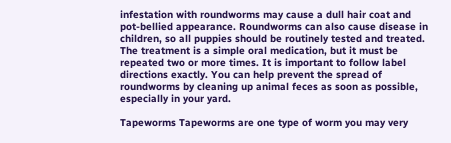infestation with roundworms may cause a dull hair coat and pot-bellied appearance. Roundworms can also cause disease in children, so all puppies should be routinely tested and treated. The treatment is a simple oral medication, but it must be repeated two or more times. It is important to follow label directions exactly. You can help prevent the spread of roundworms by cleaning up animal feces as soon as possible, especially in your yard.

Tapeworms Tapeworms are one type of worm you may very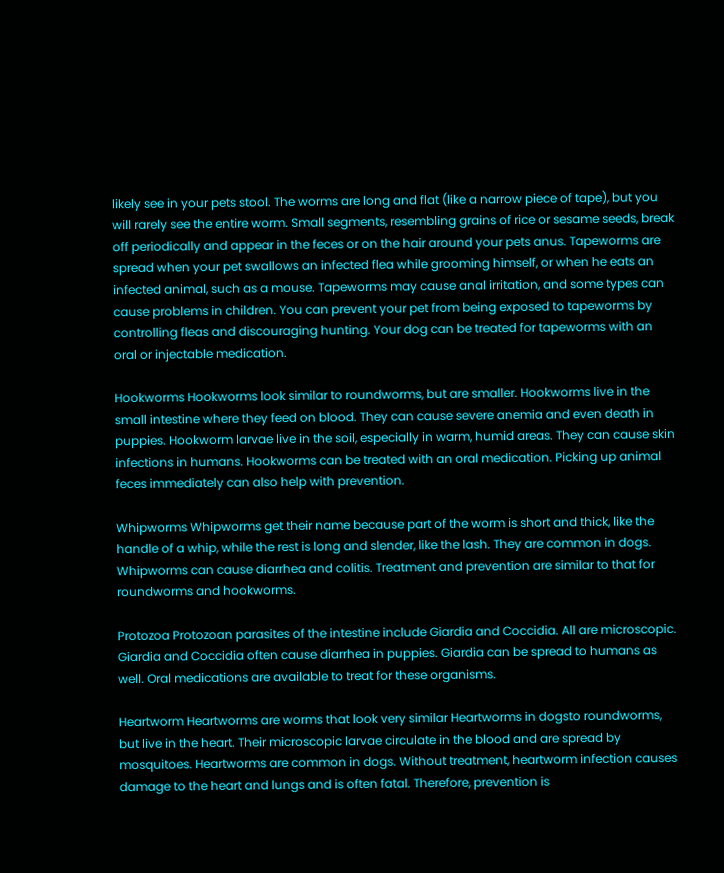likely see in your pets stool. The worms are long and flat (like a narrow piece of tape), but you will rarely see the entire worm. Small segments, resembling grains of rice or sesame seeds, break off periodically and appear in the feces or on the hair around your pets anus. Tapeworms are spread when your pet swallows an infected flea while grooming himself, or when he eats an infected animal, such as a mouse. Tapeworms may cause anal irritation, and some types can cause problems in children. You can prevent your pet from being exposed to tapeworms by controlling fleas and discouraging hunting. Your dog can be treated for tapeworms with an oral or injectable medication.

Hookworms Hookworms look similar to roundworms, but are smaller. Hookworms live in the small intestine where they feed on blood. They can cause severe anemia and even death in puppies. Hookworm larvae live in the soil, especially in warm, humid areas. They can cause skin infections in humans. Hookworms can be treated with an oral medication. Picking up animal feces immediately can also help with prevention.

Whipworms Whipworms get their name because part of the worm is short and thick, like the handle of a whip, while the rest is long and slender, like the lash. They are common in dogs. Whipworms can cause diarrhea and colitis. Treatment and prevention are similar to that for roundworms and hookworms.

Protozoa Protozoan parasites of the intestine include Giardia and Coccidia. All are microscopic. Giardia and Coccidia often cause diarrhea in puppies. Giardia can be spread to humans as well. Oral medications are available to treat for these organisms.

Heartworm Heartworms are worms that look very similar Heartworms in dogsto roundworms, but live in the heart. Their microscopic larvae circulate in the blood and are spread by mosquitoes. Heartworms are common in dogs. Without treatment, heartworm infection causes damage to the heart and lungs and is often fatal. Therefore, prevention is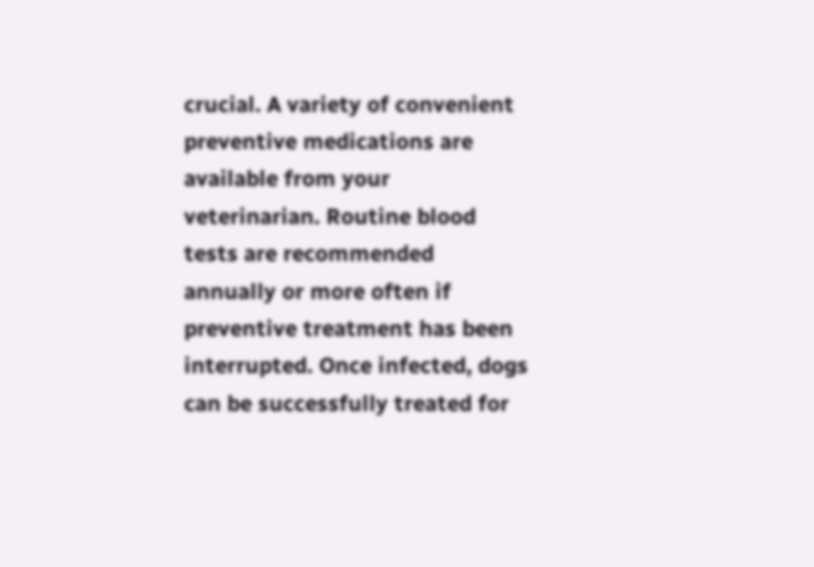crucial. A variety of convenient preventive medications are available from your veterinarian. Routine blood tests are recommended annually or more often if preventive treatment has been interrupted. Once infected, dogs can be successfully treated for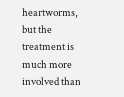heartworms, but the treatment is much more involved than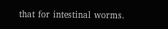that for intestinal worms.